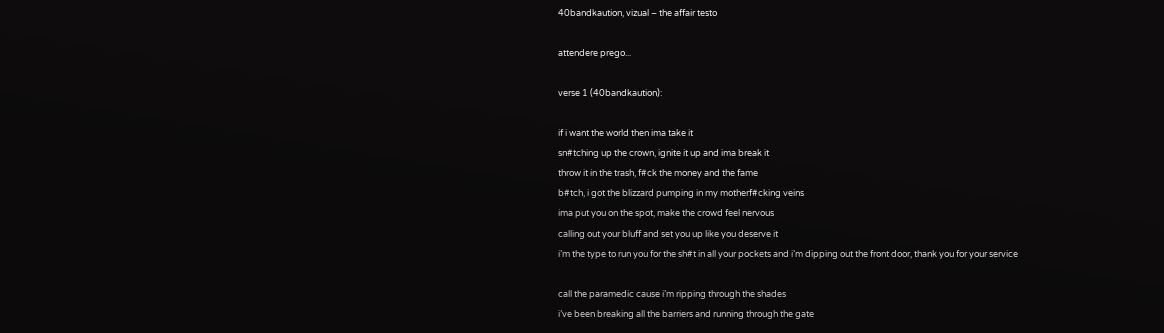40bandkaution, vizual – the affair testo

attendere prego...

verse 1 (40bandkaution):

if i want the world then ima take it
sn#tching up the crown, ignite it up and ima break it
throw it in the trash, f#ck the money and the fame
b#tch, i got the blizzard pumping in my motherf#cking veins
ima put you on the spot, make the crowd feel nervous
calling out your bluff and set you up like you deserve it
i’m the type to run you for the sh#t in all your pockets and i’m dipping out the front door, thank you for your service

call the paramedic cause i’m ripping through the shades
i’ve been breaking all the barriers and running through the gate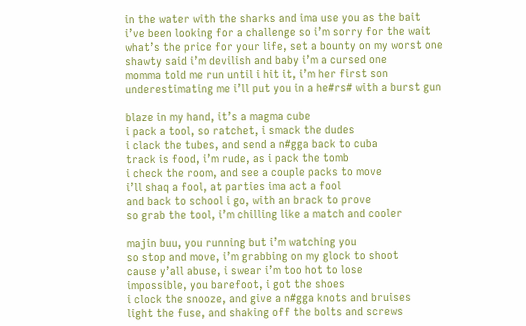in the water with the sharks and ima use you as the bait
i’ve been looking for a challenge so i’m sorry for the wait
what’s the price for your life, set a bounty on my worst one
shawty said i’m devilish and baby i’m a cursed one
momma told me run until i hit it, i’m her first son
underestimating me i’ll put you in a he#rs# with a burst gun

blaze in my hand, it’s a magma cube
i pack a tool, so ratchet, i smack the dudes
i clack the tubes, and send a n#gga back to cuba
track is food, i’m rude, as i pack the tomb
i check the room, and see a couple packs to move
i’ll shaq a fool, at parties ima act a fool
and back to school i go, with an brack to prove
so grab the tool, i’m chilling like a match and cooler

majin buu, you running but i’m watching you
so stop and move, i’m grabbing on my glock to shoot
cause y’all abuse, i swear i’m too hot to lose
impossible, you barefoot, i got the shoes
i clock the snooze, and give a n#gga knots and bruises
light the fuse, and shaking off the bolts and screws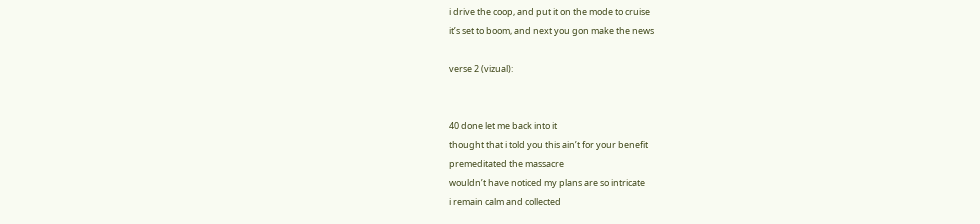i drive the coop, and put it on the mode to cruise
it’s set to boom, and next you gon make the news

verse 2 (vizual):


40 done let me back into it
thought that i told you this ain’t for your benefit
premeditated the massacre
wouldn’t have noticed my plans are so intricate
i remain calm and collected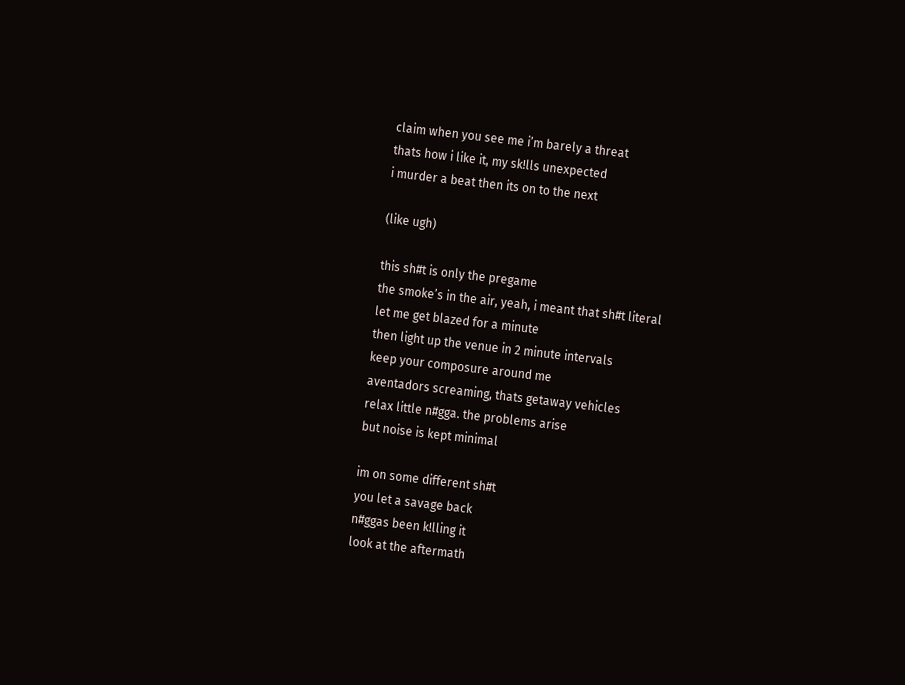claim when you see me i’m barely a threat
thats how i like it, my sk!lls unexpected
i murder a beat then its on to the next

(like ugh)

this sh#t is only the pregame
the smoke’s in the air, yeah, i meant that sh#t literal
let me get blazed for a minute
then light up the venue in 2 minute intervals
keep your composure around me
aventadors screaming, thats getaway vehicles
relax little n#gga. the problems arise
but noise is kept minimal

im on some different sh#t
you let a savage back
n#ggas been k!lling it
look at the aftermath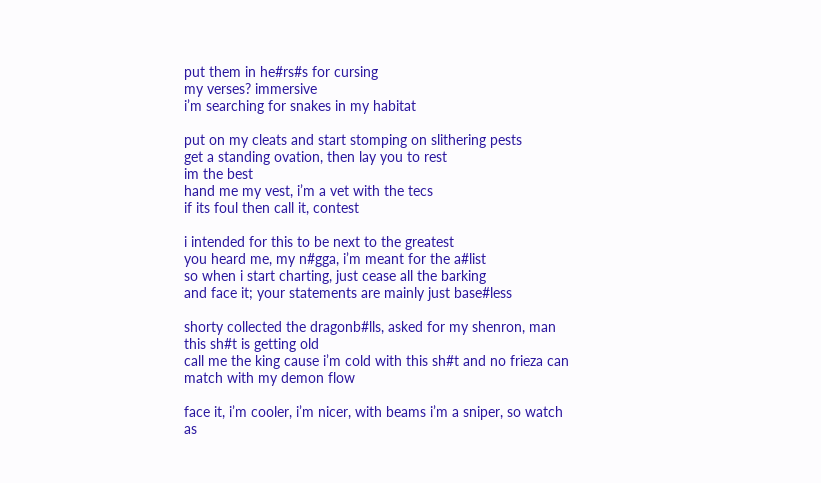put them in he#rs#s for cursing
my verses? immersive
i’m searching for snakes in my habitat

put on my cleats and start stomping on slithering pests
get a standing ovation, then lay you to rest
im the best
hand me my vest, i’m a vet with the tecs
if its foul then call it, contest

i intended for this to be next to the greatest
you heard me, my n#gga, i’m meant for the a#list
so when i start charting, just cease all the barking
and face it; your statements are mainly just base#less

shorty collected the dragonb#lls, asked for my shenron, man this sh#t is getting old
call me the king cause i’m cold with this sh#t and no frieza can match with my demon flow

face it, i’m cooler, i’m nicer, with beams i’m a sniper, so watch as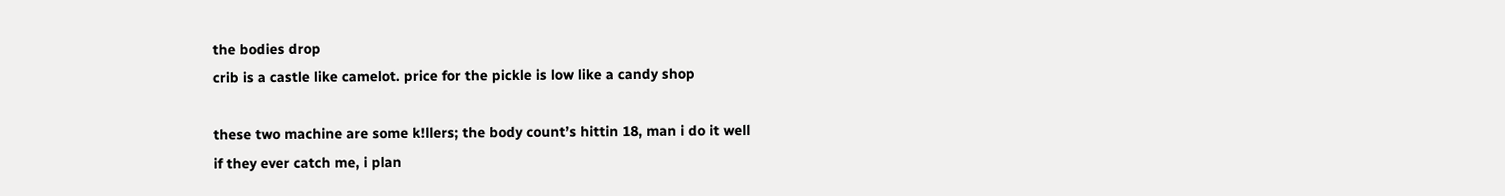the bodies drop
crib is a castle like camelot. price for the pickle is low like a candy shop

these two machine are some k!llers; the body count’s hittin 18, man i do it well
if they ever catch me, i plan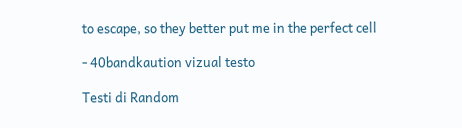to escape, so they better put me in the perfect cell

- 40bandkaution vizual testo

Testi di Random